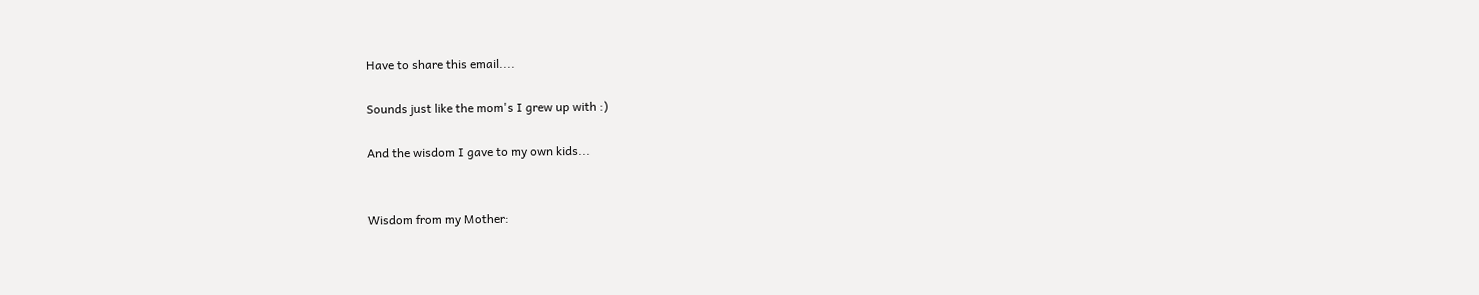Have to share this email....

Sounds just like the mom's I grew up with :)

And the wisdom I gave to my own kids...


Wisdom from my Mother: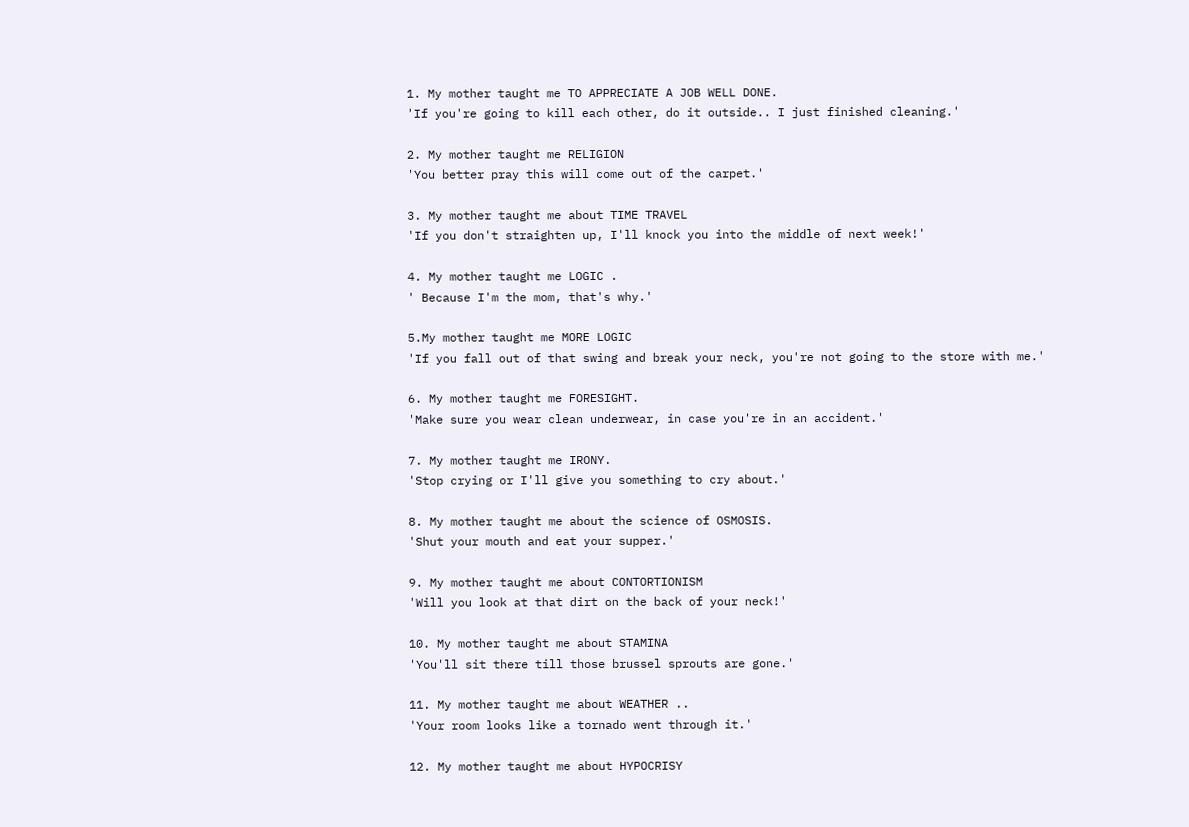1. My mother taught me TO APPRECIATE A JOB WELL DONE.
'If you're going to kill each other, do it outside.. I just finished cleaning.'

2. My mother taught me RELIGION
'You better pray this will come out of the carpet.'

3. My mother taught me about TIME TRAVEL
'If you don't straighten up, I'll knock you into the middle of next week!'

4. My mother taught me LOGIC .
' Because I'm the mom, that's why.'

5.My mother taught me MORE LOGIC
'If you fall out of that swing and break your neck, you're not going to the store with me.'

6. My mother taught me FORESIGHT.
'Make sure you wear clean underwear, in case you're in an accident.'

7. My mother taught me IRONY.
'Stop crying or I'll give you something to cry about.'

8. My mother taught me about the science of OSMOSIS.
'Shut your mouth and eat your supper.'

9. My mother taught me about CONTORTIONISM
'Will you look at that dirt on the back of your neck!'

10. My mother taught me about STAMINA
'You'll sit there till those brussel sprouts are gone.'

11. My mother taught me about WEATHER ..
'Your room looks like a tornado went through it.'

12. My mother taught me about HYPOCRISY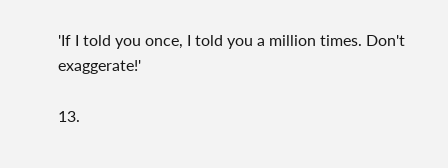'If I told you once, I told you a million times. Don't exaggerate!'

13.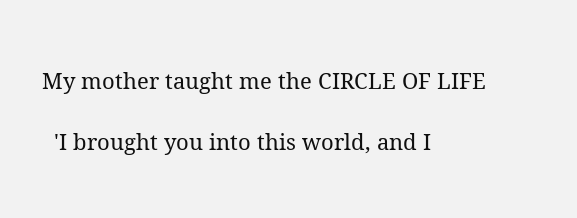My mother taught me the CIRCLE OF LIFE

  'I brought you into this world, and I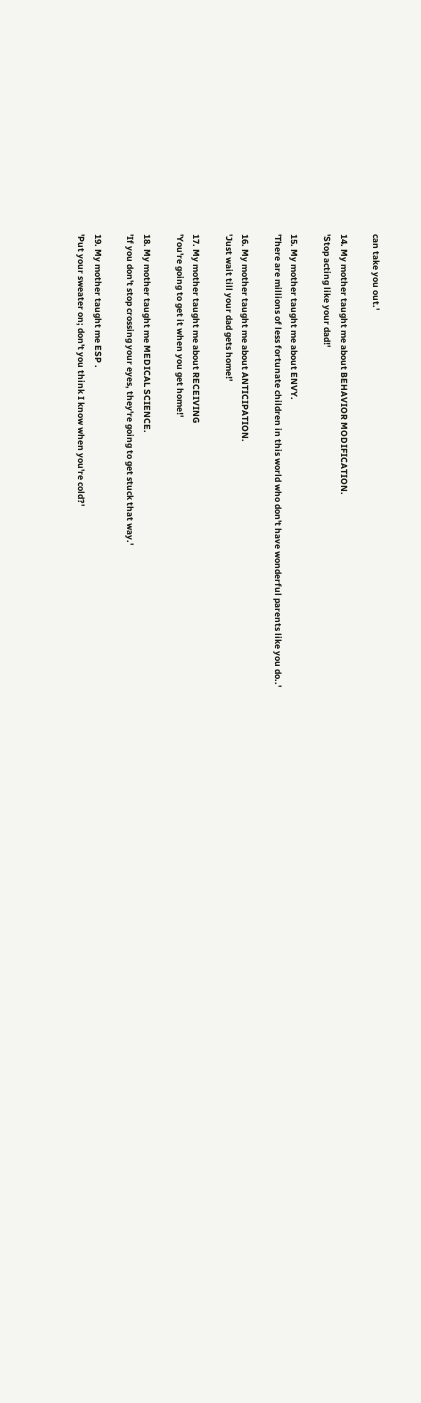can take you out.'

14. My mother taught me about BEHAVIOR MODIFICATION.
'Stop acting like your dad!'

15. My mother taught me about ENVY.
'There are millions of less fortunate children in this world who don't have wonderful parents like you do..'

16. My mother taught me about ANTICIPATION.
'Just wait till your dad gets home!'

17. My mother taught me about RECEIVING
'You're going to get it when you get home!'

18. My mother taught me MEDICAL SCIENCE.
'If you don't stop crossing your eyes, they're going to get stuck that way.'

19. My mother taught me ESP .
'Put your sweater on; don't you think I know when you're cold?'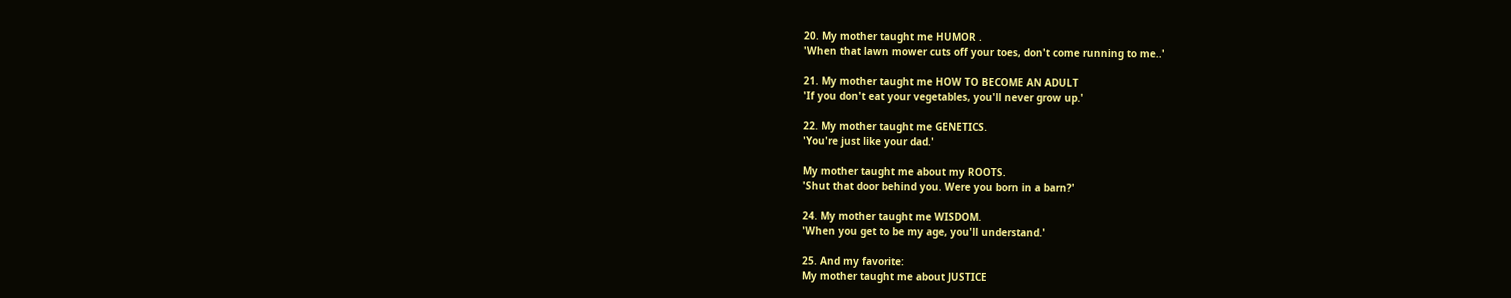20. My mother taught me HUMOR .
'When that lawn mower cuts off your toes, don't come running to me..'

21. My mother taught me HOW TO BECOME AN ADULT
'If you don't eat your vegetables, you'll never grow up.'

22. My mother taught me GENETICS.
'You're just like your dad.'

My mother taught me about my ROOTS.
'Shut that door behind you. Were you born in a barn?'

24. My mother taught me WISDOM.
'When you get to be my age, you'll understand.'

25. And my favorite:
My mother taught me about JUSTICE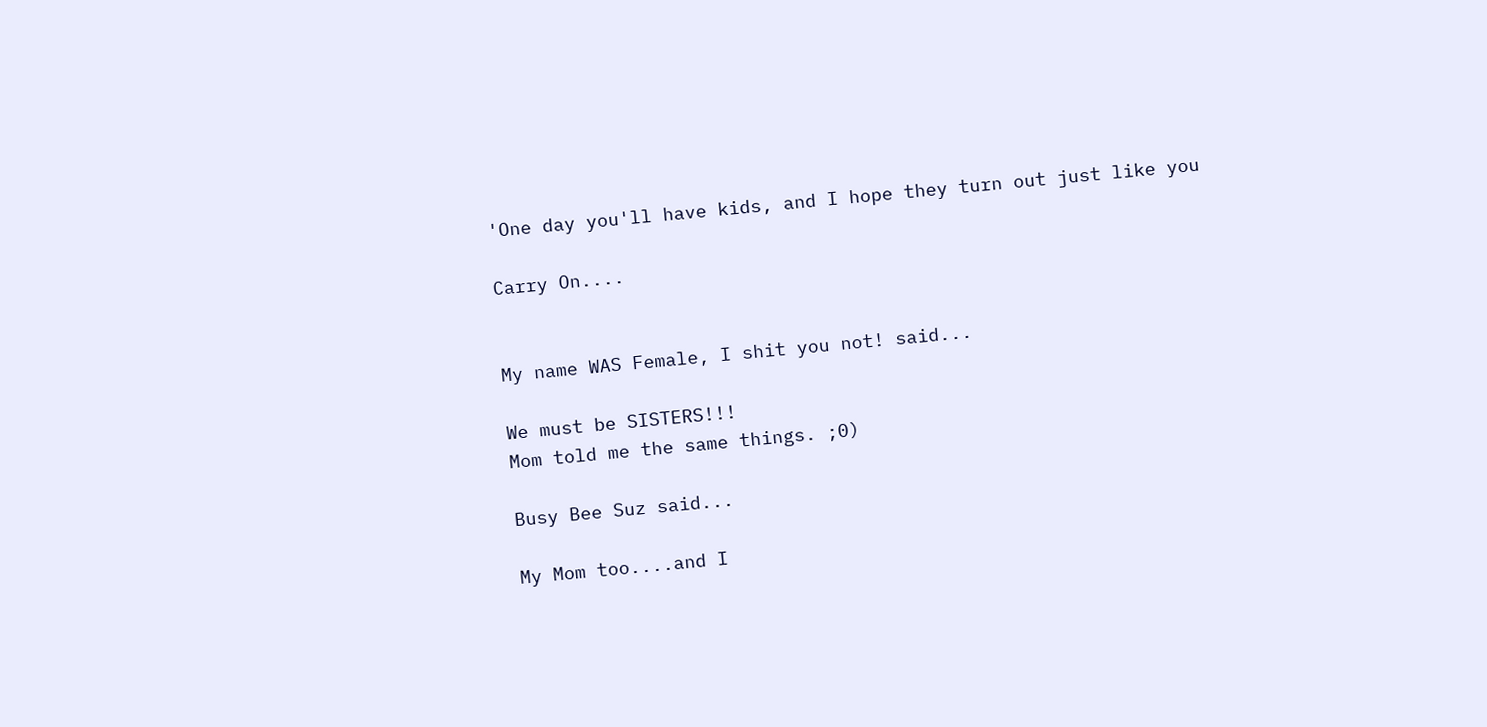'One day you'll have kids, and I hope they turn out just like you

Carry On....


My name WAS Female, I shit you not! said...

We must be SISTERS!!!
Mom told me the same things. ;0)

Busy Bee Suz said...

My Mom too....and I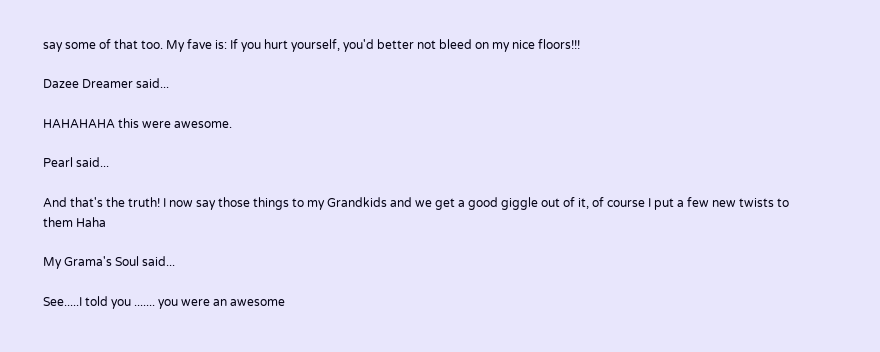say some of that too. My fave is: If you hurt yourself, you'd better not bleed on my nice floors!!!

Dazee Dreamer said...

HAHAHAHA this were awesome.

Pearl said...

And that's the truth! I now say those things to my Grandkids and we get a good giggle out of it, of course I put a few new twists to them Haha

My Grama's Soul said...

See.....I told you ....... you were an awesome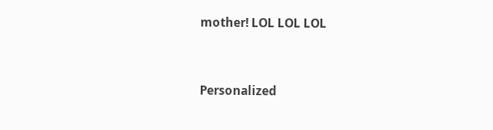mother! LOL LOL LOL


Personalized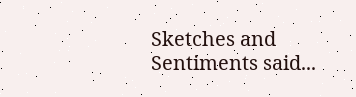Sketches and Sentiments said...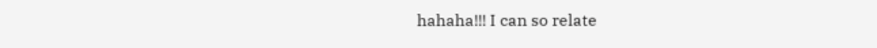hahaha!!! I can so relate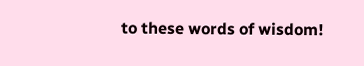to these words of wisdom!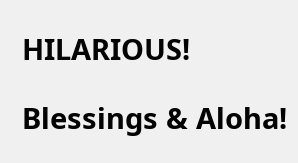HILARIOUS!

Blessings & Aloha!